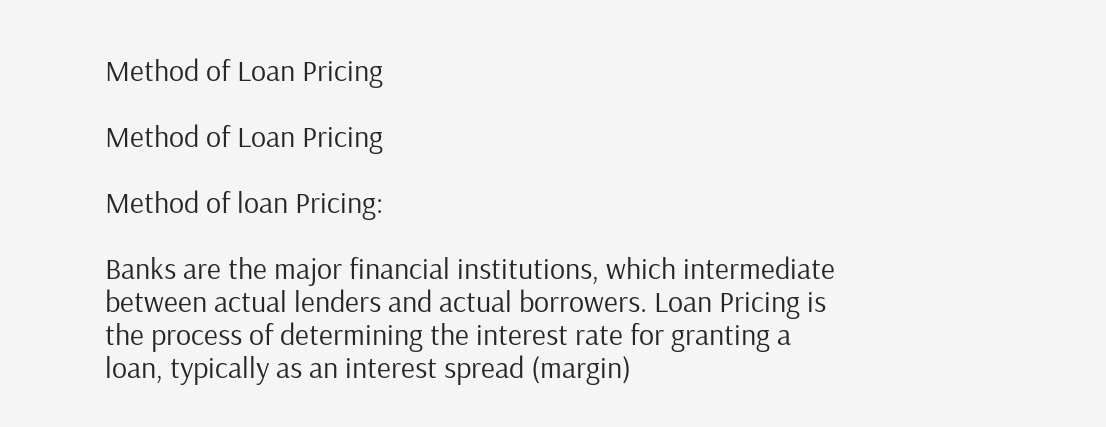Method of Loan Pricing

Method of Loan Pricing

Method of loan Pricing:

Banks are the major financial institutions, which intermediate between actual lenders and actual borrowers. Loan Pricing is the process of determining the interest rate for granting a loan, typically as an interest spread (margin)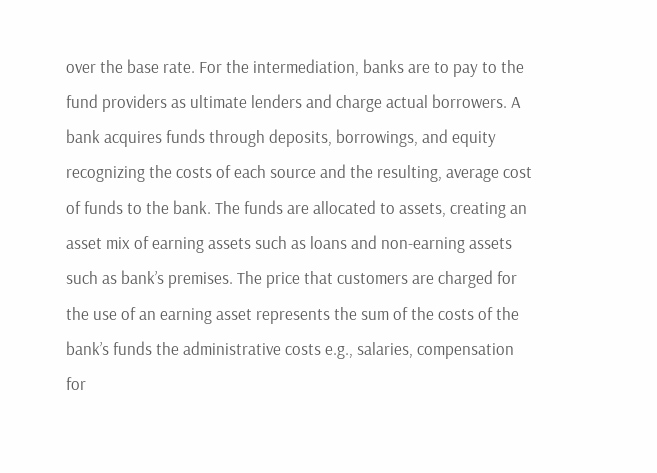over the base rate. For the intermediation, banks are to pay to the fund providers as ultimate lenders and charge actual borrowers. A bank acquires funds through deposits, borrowings, and equity recognizing the costs of each source and the resulting, average cost of funds to the bank. The funds are allocated to assets, creating an asset mix of earning assets such as loans and non-earning assets such as bank’s premises. The price that customers are charged for the use of an earning asset represents the sum of the costs of the bank’s funds the administrative costs e.g., salaries, compensation for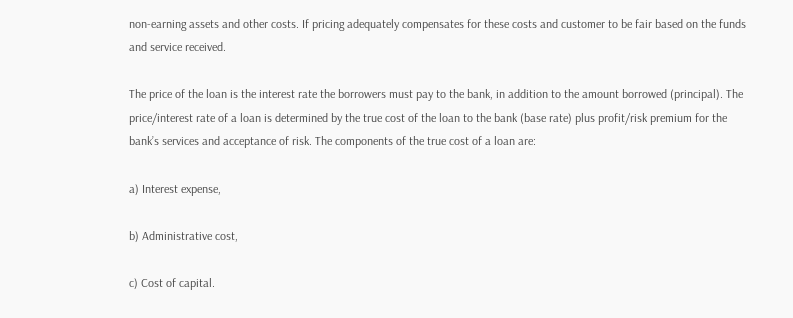non-earning assets and other costs. If pricing adequately compensates for these costs and customer to be fair based on the funds and service received.

The price of the loan is the interest rate the borrowers must pay to the bank, in addition to the amount borrowed (principal). The price/interest rate of a loan is determined by the true cost of the loan to the bank (base rate) plus profit/risk premium for the bank’s services and acceptance of risk. The components of the true cost of a loan are:

a) Interest expense,

b) Administrative cost,

c) Cost of capital.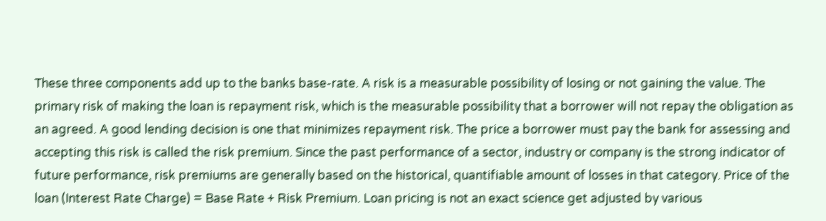These three components add up to the banks base-rate. A risk is a measurable possibility of losing or not gaining the value. The primary risk of making the loan is repayment risk, which is the measurable possibility that a borrower will not repay the obligation as an agreed. A good lending decision is one that minimizes repayment risk. The price a borrower must pay the bank for assessing and accepting this risk is called the risk premium. Since the past performance of a sector, industry or company is the strong indicator of future performance, risk premiums are generally based on the historical, quantifiable amount of losses in that category. Price of the loan (Interest Rate Charge) = Base Rate + Risk Premium. Loan pricing is not an exact science get adjusted by various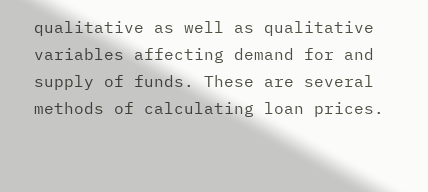qualitative as well as qualitative variables affecting demand for and supply of funds. These are several methods of calculating loan prices.